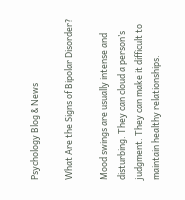Psychology Blog & News

What Are the Signs of Bipolar Disorder?

Mood swings are usually intense and disturbing. They can cloud a person’s judgment. They can make it difficult to maintain healthy relationships.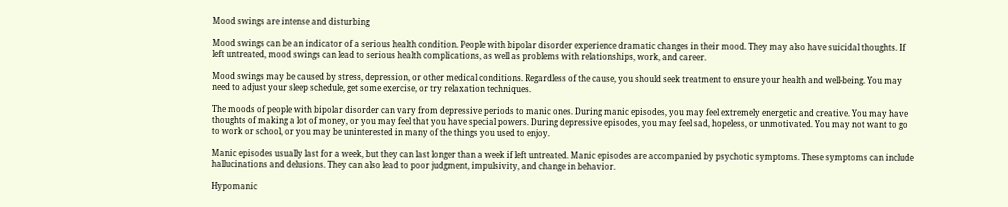Mood swings are intense and disturbing

Mood swings can be an indicator of a serious health condition. People with bipolar disorder experience dramatic changes in their mood. They may also have suicidal thoughts. If left untreated, mood swings can lead to serious health complications, as well as problems with relationships, work, and career.

Mood swings may be caused by stress, depression, or other medical conditions. Regardless of the cause, you should seek treatment to ensure your health and well-being. You may need to adjust your sleep schedule, get some exercise, or try relaxation techniques.

The moods of people with bipolar disorder can vary from depressive periods to manic ones. During manic episodes, you may feel extremely energetic and creative. You may have thoughts of making a lot of money, or you may feel that you have special powers. During depressive episodes, you may feel sad, hopeless, or unmotivated. You may not want to go to work or school, or you may be uninterested in many of the things you used to enjoy.

Manic episodes usually last for a week, but they can last longer than a week if left untreated. Manic episodes are accompanied by psychotic symptoms. These symptoms can include hallucinations and delusions. They can also lead to poor judgment, impulsivity, and change in behavior.

Hypomanic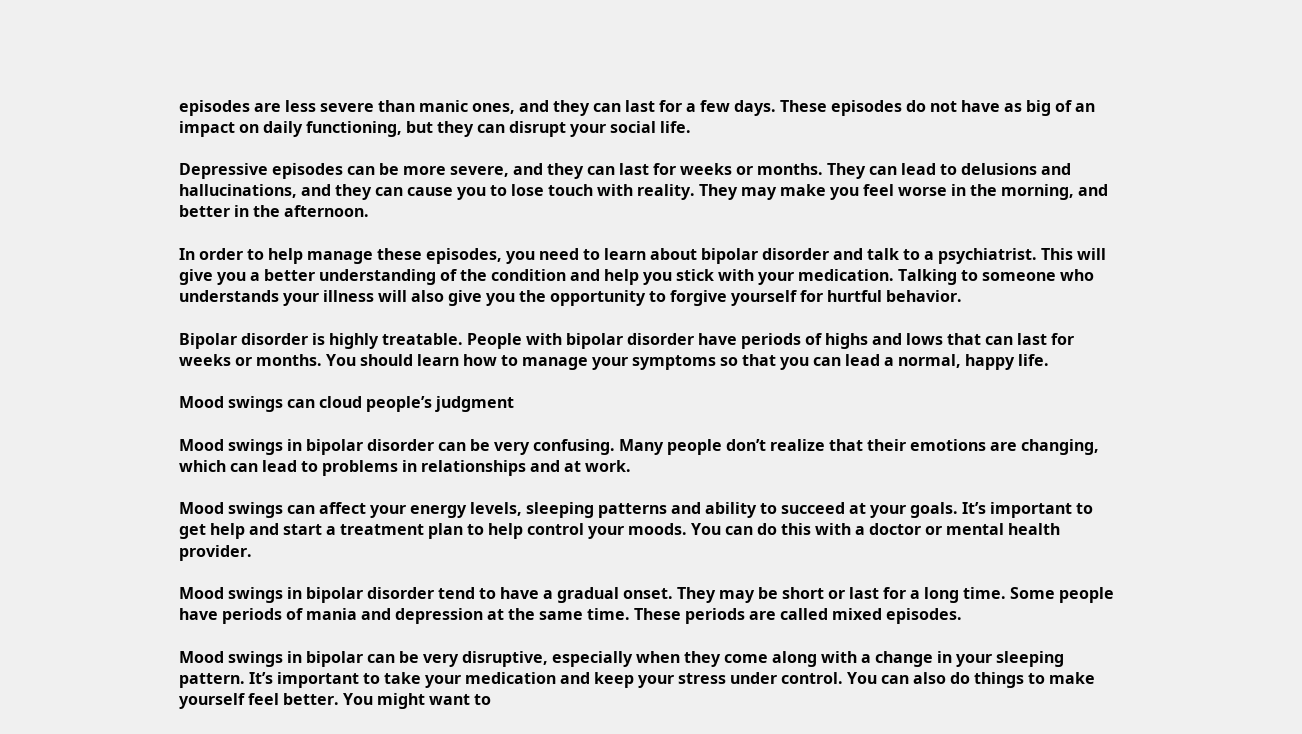episodes are less severe than manic ones, and they can last for a few days. These episodes do not have as big of an impact on daily functioning, but they can disrupt your social life.

Depressive episodes can be more severe, and they can last for weeks or months. They can lead to delusions and hallucinations, and they can cause you to lose touch with reality. They may make you feel worse in the morning, and better in the afternoon.

In order to help manage these episodes, you need to learn about bipolar disorder and talk to a psychiatrist. This will give you a better understanding of the condition and help you stick with your medication. Talking to someone who understands your illness will also give you the opportunity to forgive yourself for hurtful behavior.

Bipolar disorder is highly treatable. People with bipolar disorder have periods of highs and lows that can last for weeks or months. You should learn how to manage your symptoms so that you can lead a normal, happy life.

Mood swings can cloud people’s judgment

Mood swings in bipolar disorder can be very confusing. Many people don’t realize that their emotions are changing, which can lead to problems in relationships and at work.

Mood swings can affect your energy levels, sleeping patterns and ability to succeed at your goals. It’s important to get help and start a treatment plan to help control your moods. You can do this with a doctor or mental health provider.

Mood swings in bipolar disorder tend to have a gradual onset. They may be short or last for a long time. Some people have periods of mania and depression at the same time. These periods are called mixed episodes.

Mood swings in bipolar can be very disruptive, especially when they come along with a change in your sleeping pattern. It’s important to take your medication and keep your stress under control. You can also do things to make yourself feel better. You might want to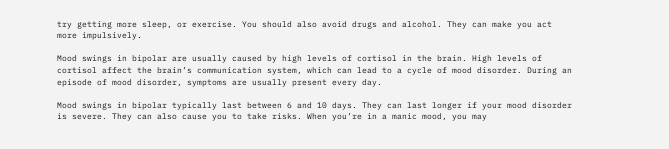try getting more sleep, or exercise. You should also avoid drugs and alcohol. They can make you act more impulsively.

Mood swings in bipolar are usually caused by high levels of cortisol in the brain. High levels of cortisol affect the brain’s communication system, which can lead to a cycle of mood disorder. During an episode of mood disorder, symptoms are usually present every day.

Mood swings in bipolar typically last between 6 and 10 days. They can last longer if your mood disorder is severe. They can also cause you to take risks. When you’re in a manic mood, you may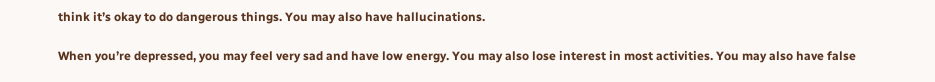think it’s okay to do dangerous things. You may also have hallucinations.

When you’re depressed, you may feel very sad and have low energy. You may also lose interest in most activities. You may also have false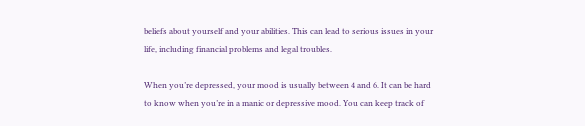beliefs about yourself and your abilities. This can lead to serious issues in your life, including financial problems and legal troubles.

When you’re depressed, your mood is usually between 4 and 6. It can be hard to know when you’re in a manic or depressive mood. You can keep track of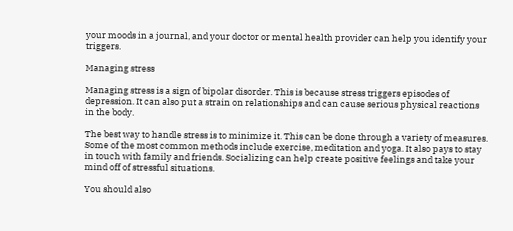your moods in a journal, and your doctor or mental health provider can help you identify your triggers.

Managing stress

Managing stress is a sign of bipolar disorder. This is because stress triggers episodes of depression. It can also put a strain on relationships and can cause serious physical reactions in the body.

The best way to handle stress is to minimize it. This can be done through a variety of measures. Some of the most common methods include exercise, meditation and yoga. It also pays to stay in touch with family and friends. Socializing can help create positive feelings and take your mind off of stressful situations.

You should also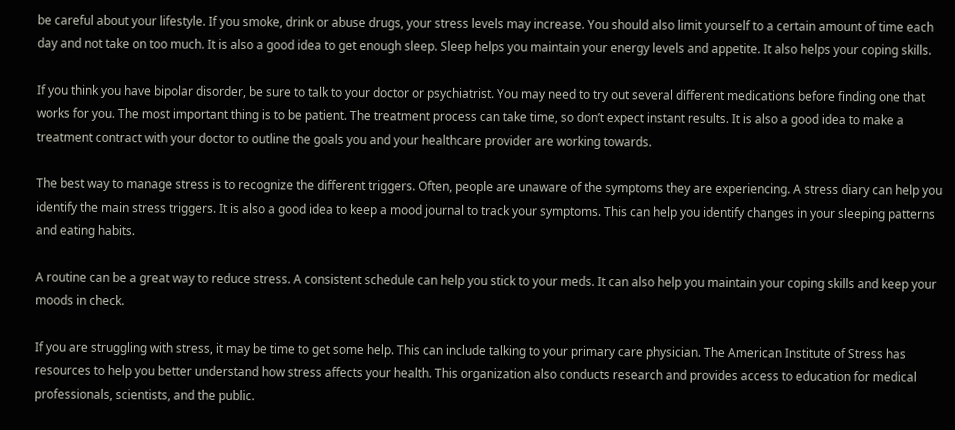be careful about your lifestyle. If you smoke, drink or abuse drugs, your stress levels may increase. You should also limit yourself to a certain amount of time each day and not take on too much. It is also a good idea to get enough sleep. Sleep helps you maintain your energy levels and appetite. It also helps your coping skills.

If you think you have bipolar disorder, be sure to talk to your doctor or psychiatrist. You may need to try out several different medications before finding one that works for you. The most important thing is to be patient. The treatment process can take time, so don’t expect instant results. It is also a good idea to make a treatment contract with your doctor to outline the goals you and your healthcare provider are working towards.

The best way to manage stress is to recognize the different triggers. Often, people are unaware of the symptoms they are experiencing. A stress diary can help you identify the main stress triggers. It is also a good idea to keep a mood journal to track your symptoms. This can help you identify changes in your sleeping patterns and eating habits.

A routine can be a great way to reduce stress. A consistent schedule can help you stick to your meds. It can also help you maintain your coping skills and keep your moods in check.

If you are struggling with stress, it may be time to get some help. This can include talking to your primary care physician. The American Institute of Stress has resources to help you better understand how stress affects your health. This organization also conducts research and provides access to education for medical professionals, scientists, and the public.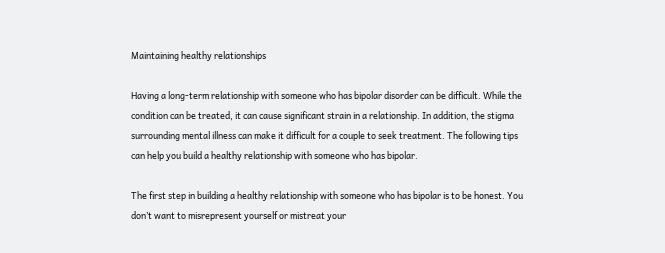Maintaining healthy relationships

Having a long-term relationship with someone who has bipolar disorder can be difficult. While the condition can be treated, it can cause significant strain in a relationship. In addition, the stigma surrounding mental illness can make it difficult for a couple to seek treatment. The following tips can help you build a healthy relationship with someone who has bipolar.

The first step in building a healthy relationship with someone who has bipolar is to be honest. You don’t want to misrepresent yourself or mistreat your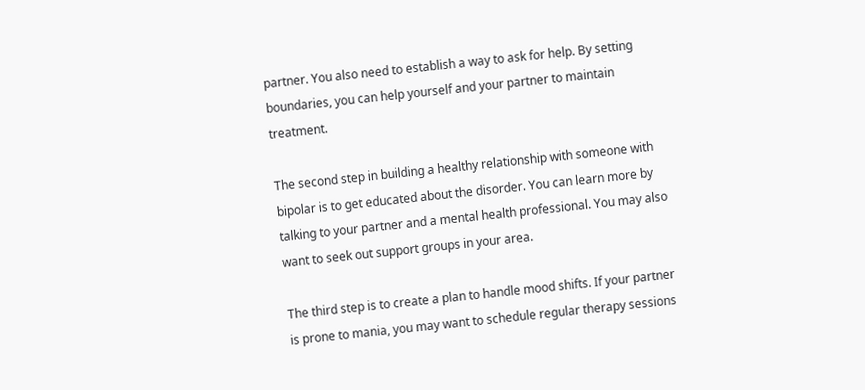partner. You also need to establish a way to ask for help. By setting boundaries, you can help yourself and your partner to maintain treatment.

The second step in building a healthy relationship with someone with bipolar is to get educated about the disorder. You can learn more by talking to your partner and a mental health professional. You may also want to seek out support groups in your area.

The third step is to create a plan to handle mood shifts. If your partner is prone to mania, you may want to schedule regular therapy sessions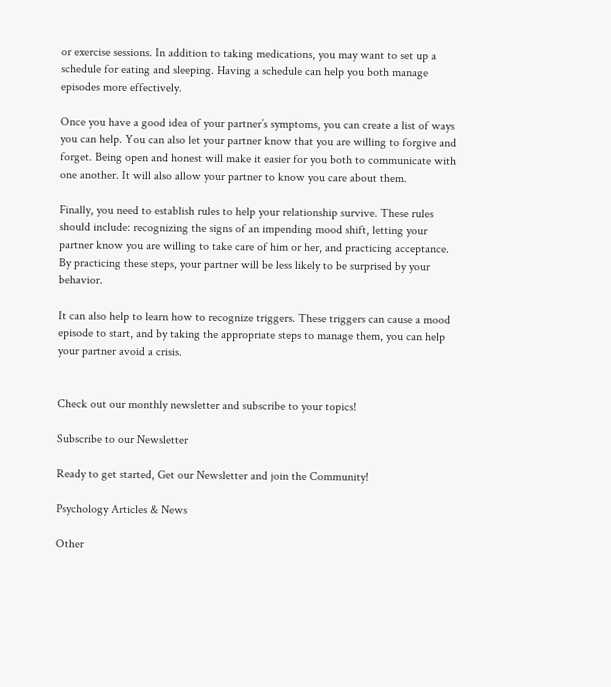or exercise sessions. In addition to taking medications, you may want to set up a schedule for eating and sleeping. Having a schedule can help you both manage episodes more effectively.

Once you have a good idea of your partner’s symptoms, you can create a list of ways you can help. You can also let your partner know that you are willing to forgive and forget. Being open and honest will make it easier for you both to communicate with one another. It will also allow your partner to know you care about them.

Finally, you need to establish rules to help your relationship survive. These rules should include: recognizing the signs of an impending mood shift, letting your partner know you are willing to take care of him or her, and practicing acceptance. By practicing these steps, your partner will be less likely to be surprised by your behavior.

It can also help to learn how to recognize triggers. These triggers can cause a mood episode to start, and by taking the appropriate steps to manage them, you can help your partner avoid a crisis.


Check out our monthly newsletter and subscribe to your topics!

Subscribe to our Newsletter

Ready to get started, Get our Newsletter and join the Community!

Psychology Articles & News

Other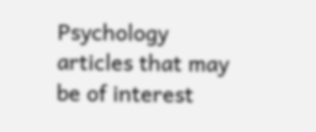Psychology articles that may be of interest